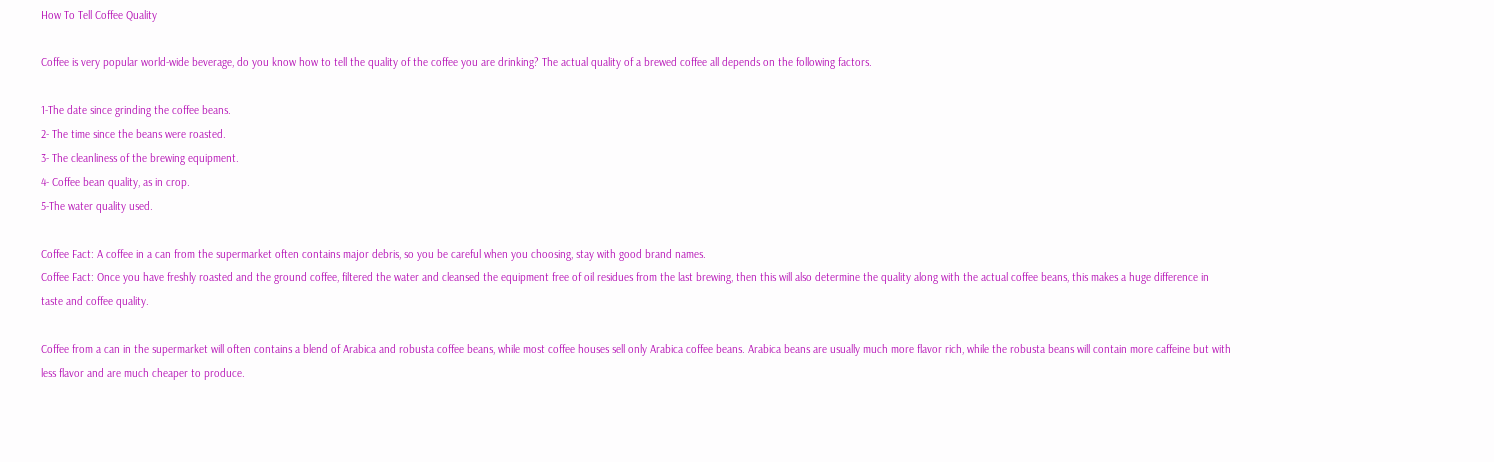How To Tell Coffee Quality

Coffee is very popular world-wide beverage, do you know how to tell the quality of the coffee you are drinking? The actual quality of a brewed coffee all depends on the following factors.

1-The date since grinding the coffee beans.
2- The time since the beans were roasted.
3- The cleanliness of the brewing equipment.
4- Coffee bean quality, as in crop.
5-The water quality used.

Coffee Fact: A coffee in a can from the supermarket often contains major debris, so you be careful when you choosing, stay with good brand names.
Coffee Fact: Once you have freshly roasted and the ground coffee, filtered the water and cleansed the equipment free of oil residues from the last brewing, then this will also determine the quality along with the actual coffee beans, this makes a huge difference in taste and coffee quality.

Coffee from a can in the supermarket will often contains a blend of Arabica and robusta coffee beans, while most coffee houses sell only Arabica coffee beans. Arabica beans are usually much more flavor rich, while the robusta beans will contain more caffeine but with less flavor and are much cheaper to produce.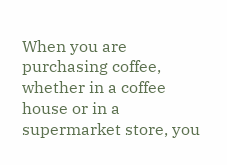When you are purchasing coffee, whether in a coffee house or in a supermarket store, you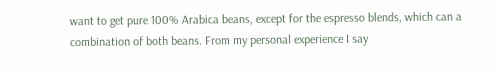want to get pure 100% Arabica beans, except for the espresso blends, which can a combination of both beans. From my personal experience I say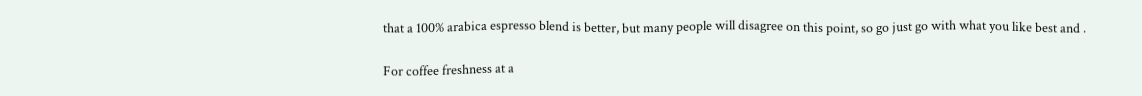that a 100% arabica espresso blend is better, but many people will disagree on this point, so go just go with what you like best and .

For coffee freshness at a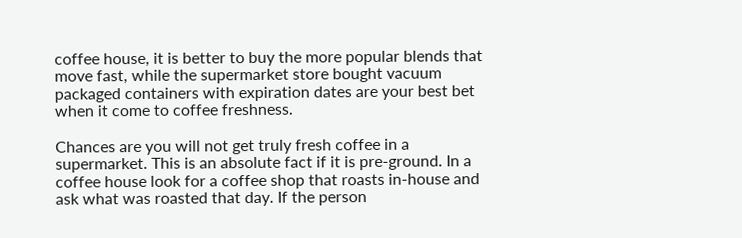coffee house, it is better to buy the more popular blends that move fast, while the supermarket store bought vacuum packaged containers with expiration dates are your best bet when it come to coffee freshness.

Chances are you will not get truly fresh coffee in a supermarket. This is an absolute fact if it is pre-ground. In a coffee house look for a coffee shop that roasts in-house and ask what was roasted that day. If the person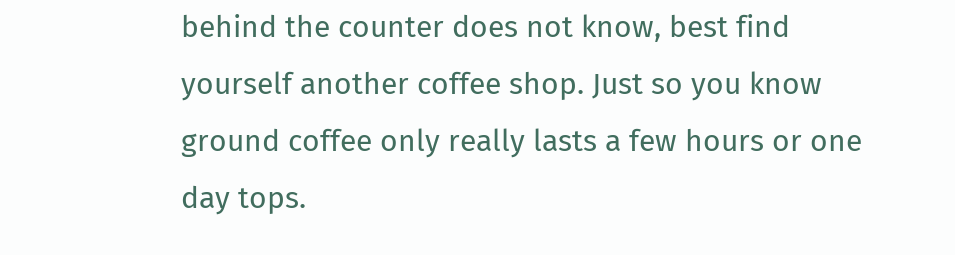behind the counter does not know, best find yourself another coffee shop. Just so you know ground coffee only really lasts a few hours or one day tops.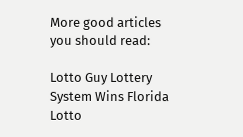More good articles you should read:

Lotto Guy Lottery System Wins Florida Lotto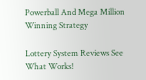Powerball And Mega Million Winning Strategy

Lottery System Reviews See What Works!